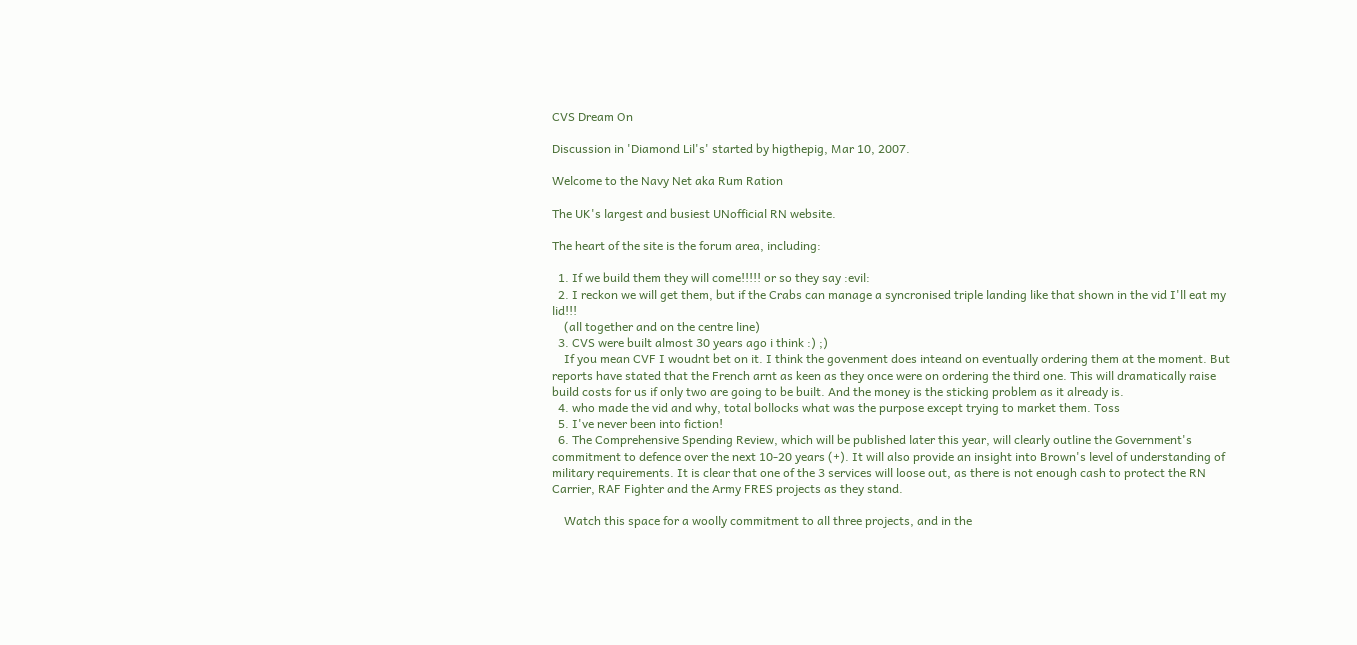CVS Dream On

Discussion in 'Diamond Lil's' started by higthepig, Mar 10, 2007.

Welcome to the Navy Net aka Rum Ration

The UK's largest and busiest UNofficial RN website.

The heart of the site is the forum area, including:

  1. If we build them they will come!!!!! or so they say :evil:
  2. I reckon we will get them, but if the Crabs can manage a syncronised triple landing like that shown in the vid I'll eat my lid!!!
    (all together and on the centre line)
  3. CVS were built almost 30 years ago i think :) ;)
    If you mean CVF I woudnt bet on it. I think the govenment does inteand on eventually ordering them at the moment. But reports have stated that the French arnt as keen as they once were on ordering the third one. This will dramatically raise build costs for us if only two are going to be built. And the money is the sticking problem as it already is.
  4. who made the vid and why, total bollocks what was the purpose except trying to market them. Toss
  5. I've never been into fiction!
  6. The Comprehensive Spending Review, which will be published later this year, will clearly outline the Government's commitment to defence over the next 10-20 years (+). It will also provide an insight into Brown's level of understanding of military requirements. It is clear that one of the 3 services will loose out, as there is not enough cash to protect the RN Carrier, RAF Fighter and the Army FRES projects as they stand.

    Watch this space for a woolly commitment to all three projects, and in the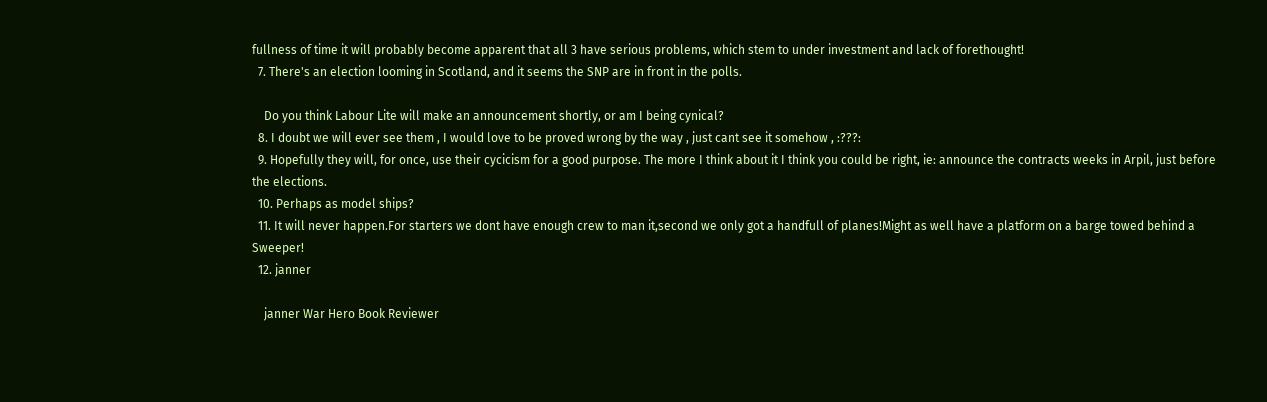fullness of time it will probably become apparent that all 3 have serious problems, which stem to under investment and lack of forethought!
  7. There's an election looming in Scotland, and it seems the SNP are in front in the polls.

    Do you think Labour Lite will make an announcement shortly, or am I being cynical?
  8. I doubt we will ever see them , I would love to be proved wrong by the way , just cant see it somehow , :???:
  9. Hopefully they will, for once, use their cycicism for a good purpose. The more I think about it I think you could be right, ie: announce the contracts weeks in Arpil, just before the elections.
  10. Perhaps as model ships?
  11. It will never happen.For starters we dont have enough crew to man it,second we only got a handfull of planes!Might as well have a platform on a barge towed behind a Sweeper!
  12. janner

    janner War Hero Book Reviewer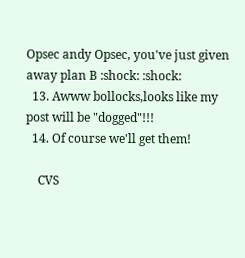Opsec andy Opsec, you've just given away plan B :shock: :shock:
  13. Awww bollocks,looks like my post will be "dogged"!!!
  14. Of course we'll get them!

    CVS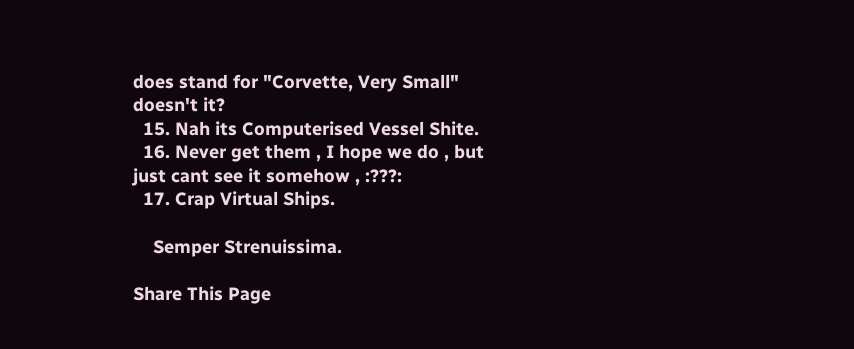does stand for "Corvette, Very Small" doesn't it?
  15. Nah its Computerised Vessel Shite.
  16. Never get them , I hope we do , but just cant see it somehow , :???:
  17. Crap Virtual Ships.

    Semper Strenuissima.

Share This Page